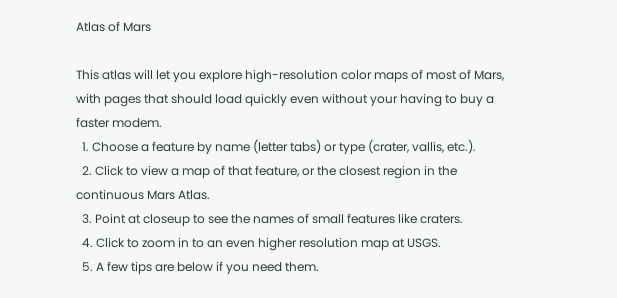Atlas of Mars

This atlas will let you explore high-resolution color maps of most of Mars, with pages that should load quickly even without your having to buy a faster modem.
  1. Choose a feature by name (letter tabs) or type (crater, vallis, etc.).
  2. Click to view a map of that feature, or the closest region in the continuous Mars Atlas.
  3. Point at closeup to see the names of small features like craters.
  4. Click to zoom in to an even higher resolution map at USGS.
  5. A few tips are below if you need them.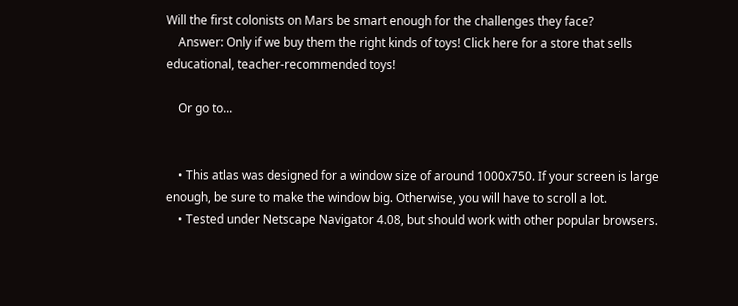Will the first colonists on Mars be smart enough for the challenges they face?
    Answer: Only if we buy them the right kinds of toys! Click here for a store that sells educational, teacher-recommended toys!

    Or go to...


    • This atlas was designed for a window size of around 1000x750. If your screen is large enough, be sure to make the window big. Otherwise, you will have to scroll a lot.
    • Tested under Netscape Navigator 4.08, but should work with other popular browsers.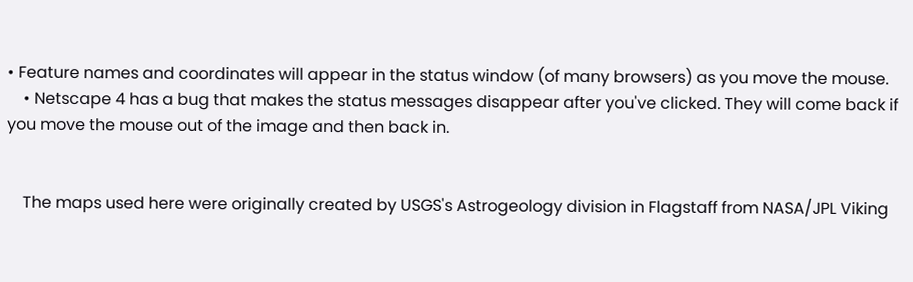• Feature names and coordinates will appear in the status window (of many browsers) as you move the mouse.
    • Netscape 4 has a bug that makes the status messages disappear after you've clicked. They will come back if you move the mouse out of the image and then back in.


    The maps used here were originally created by USGS's Astrogeology division in Flagstaff from NASA/JPL Viking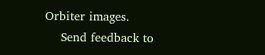Orbiter images.
    Send feedback to